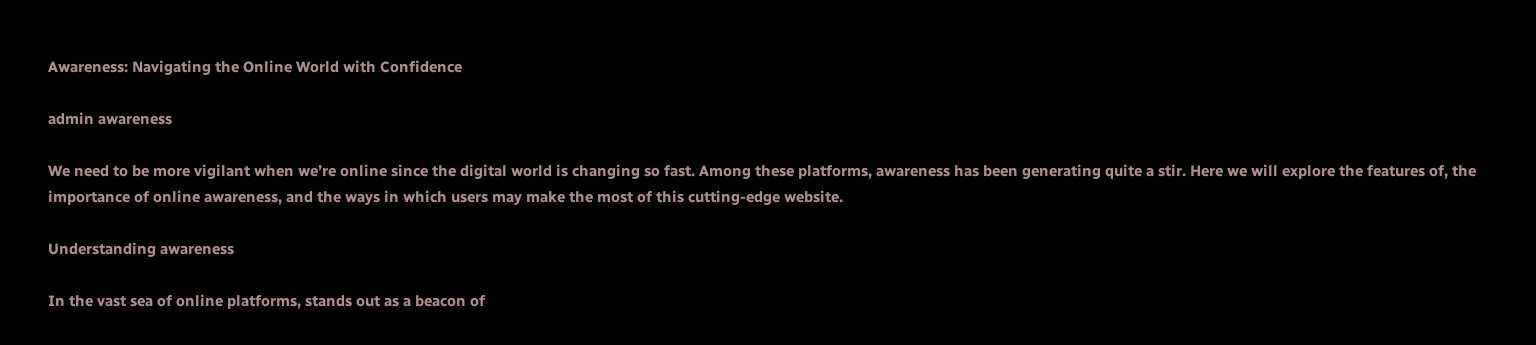Awareness: Navigating the Online World with Confidence

admin awareness

We need to be more vigilant when we’re online since the digital world is changing so fast. Among these platforms, awareness has been generating quite a stir. Here we will explore the features of, the importance of online awareness, and the ways in which users may make the most of this cutting-edge website.

Understanding awareness

In the vast sea of online platforms, stands out as a beacon of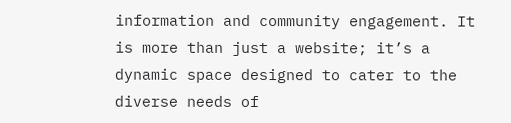information and community engagement. It is more than just a website; it’s a dynamic space designed to cater to the diverse needs of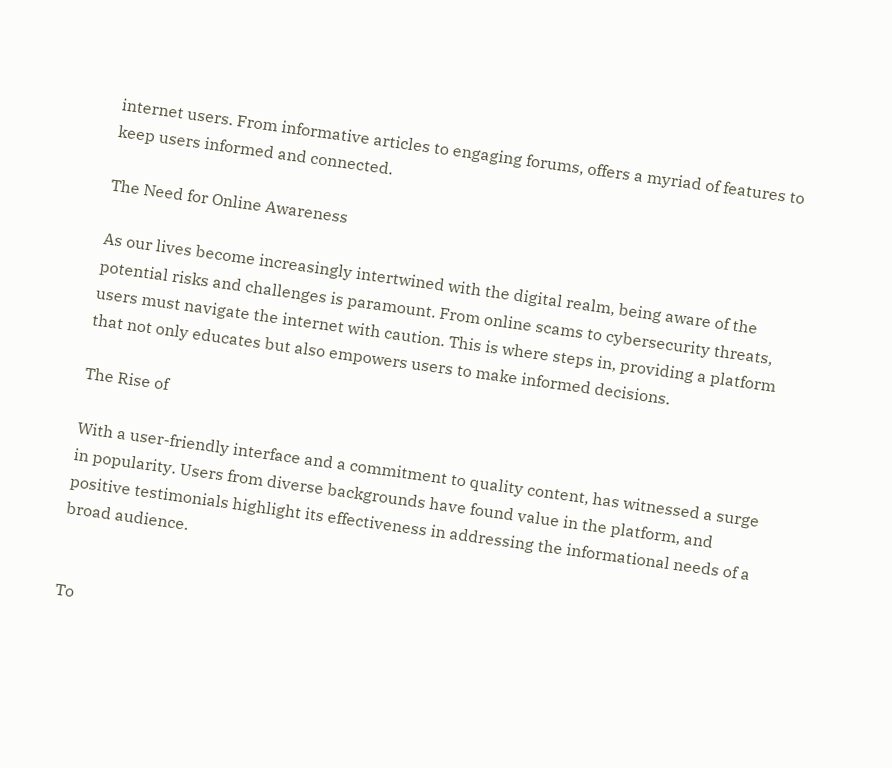internet users. From informative articles to engaging forums, offers a myriad of features to keep users informed and connected.

The Need for Online Awareness

As our lives become increasingly intertwined with the digital realm, being aware of the potential risks and challenges is paramount. From online scams to cybersecurity threats, users must navigate the internet with caution. This is where steps in, providing a platform that not only educates but also empowers users to make informed decisions.

The Rise of

With a user-friendly interface and a commitment to quality content, has witnessed a surge in popularity. Users from diverse backgrounds have found value in the platform, and positive testimonials highlight its effectiveness in addressing the informational needs of a broad audience.


To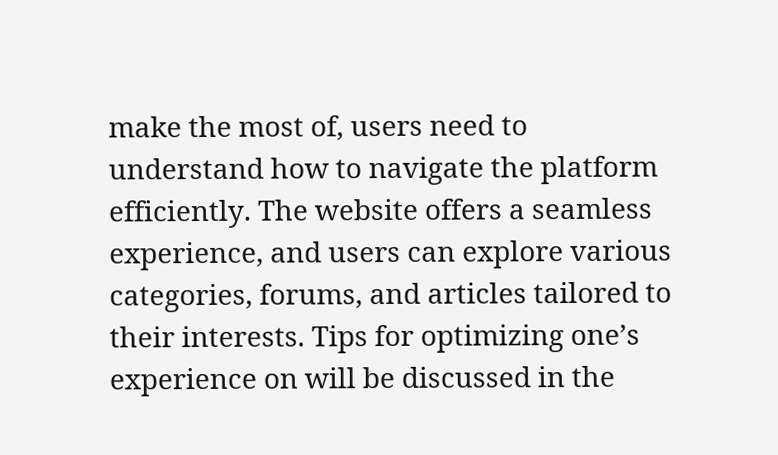make the most of, users need to understand how to navigate the platform efficiently. The website offers a seamless experience, and users can explore various categories, forums, and articles tailored to their interests. Tips for optimizing one’s experience on will be discussed in the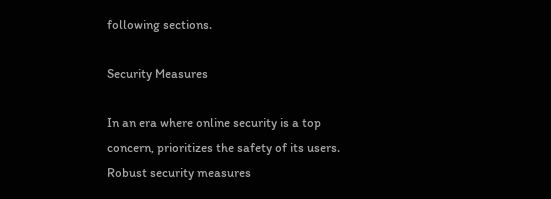following sections.

Security Measures

In an era where online security is a top concern, prioritizes the safety of its users. Robust security measures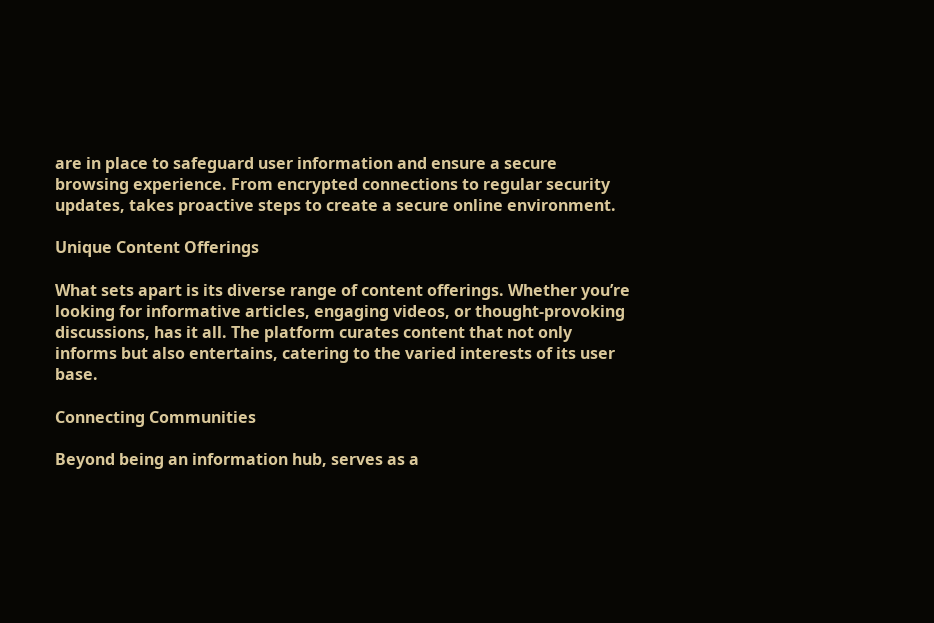are in place to safeguard user information and ensure a secure browsing experience. From encrypted connections to regular security updates, takes proactive steps to create a secure online environment.

Unique Content Offerings

What sets apart is its diverse range of content offerings. Whether you’re looking for informative articles, engaging videos, or thought-provoking discussions, has it all. The platform curates content that not only informs but also entertains, catering to the varied interests of its user base.

Connecting Communities

Beyond being an information hub, serves as a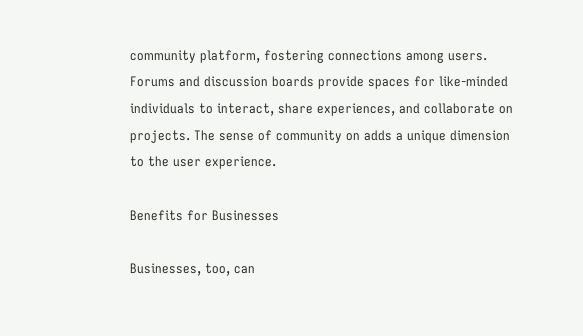community platform, fostering connections among users. Forums and discussion boards provide spaces for like-minded individuals to interact, share experiences, and collaborate on projects. The sense of community on adds a unique dimension to the user experience.

Benefits for Businesses

Businesses, too, can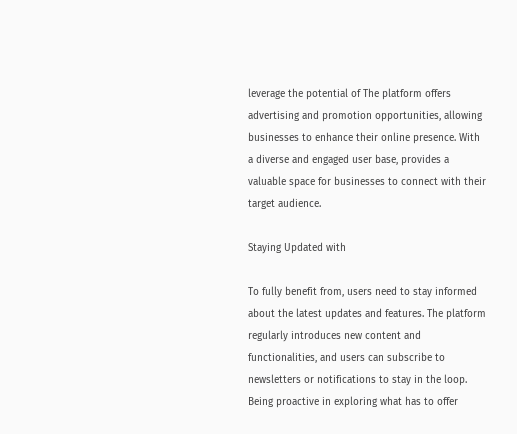leverage the potential of The platform offers advertising and promotion opportunities, allowing businesses to enhance their online presence. With a diverse and engaged user base, provides a valuable space for businesses to connect with their target audience.

Staying Updated with

To fully benefit from, users need to stay informed about the latest updates and features. The platform regularly introduces new content and functionalities, and users can subscribe to newsletters or notifications to stay in the loop. Being proactive in exploring what has to offer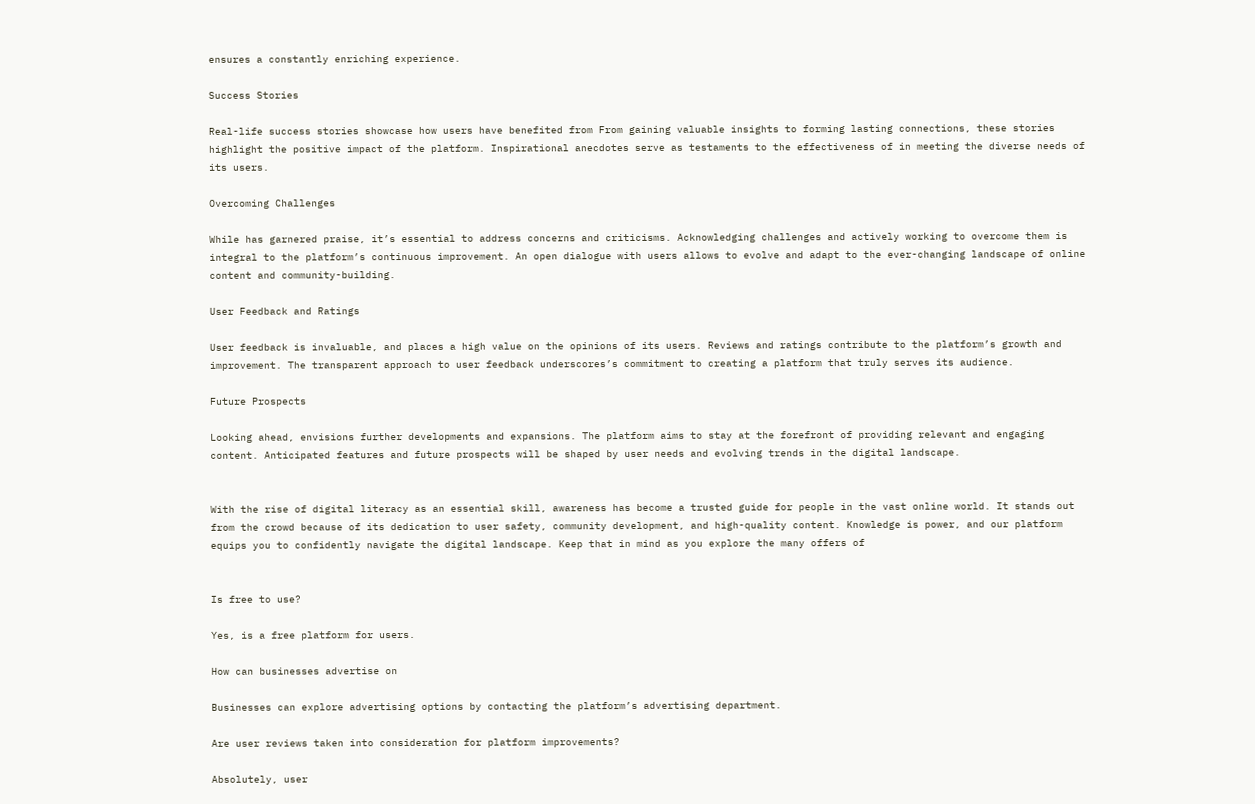ensures a constantly enriching experience.

Success Stories

Real-life success stories showcase how users have benefited from From gaining valuable insights to forming lasting connections, these stories highlight the positive impact of the platform. Inspirational anecdotes serve as testaments to the effectiveness of in meeting the diverse needs of its users.

Overcoming Challenges

While has garnered praise, it’s essential to address concerns and criticisms. Acknowledging challenges and actively working to overcome them is integral to the platform’s continuous improvement. An open dialogue with users allows to evolve and adapt to the ever-changing landscape of online content and community-building.

User Feedback and Ratings

User feedback is invaluable, and places a high value on the opinions of its users. Reviews and ratings contribute to the platform’s growth and improvement. The transparent approach to user feedback underscores’s commitment to creating a platform that truly serves its audience.

Future Prospects

Looking ahead, envisions further developments and expansions. The platform aims to stay at the forefront of providing relevant and engaging content. Anticipated features and future prospects will be shaped by user needs and evolving trends in the digital landscape.


With the rise of digital literacy as an essential skill, awareness has become a trusted guide for people in the vast online world. It stands out from the crowd because of its dedication to user safety, community development, and high-quality content. Knowledge is power, and our platform equips you to confidently navigate the digital landscape. Keep that in mind as you explore the many offers of


Is free to use?

Yes, is a free platform for users.

How can businesses advertise on

Businesses can explore advertising options by contacting the platform’s advertising department.

Are user reviews taken into consideration for platform improvements?

Absolutely, user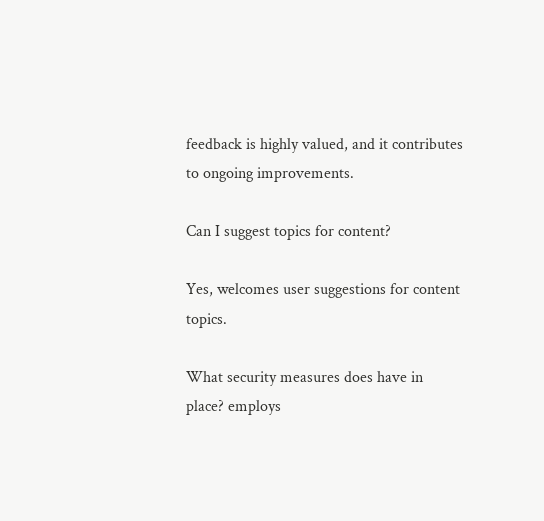feedback is highly valued, and it contributes to ongoing improvements.

Can I suggest topics for content?

Yes, welcomes user suggestions for content topics.

What security measures does have in place? employs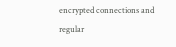encrypted connections and regular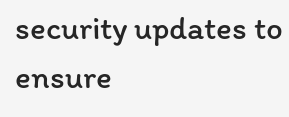security updates to ensure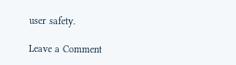user safety.

Leave a Comment